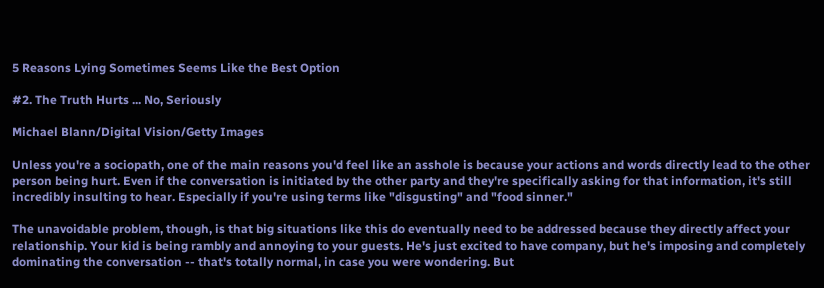5 Reasons Lying Sometimes Seems Like the Best Option

#2. The Truth Hurts ... No, Seriously

Michael Blann/Digital Vision/Getty Images

Unless you're a sociopath, one of the main reasons you'd feel like an asshole is because your actions and words directly lead to the other person being hurt. Even if the conversation is initiated by the other party and they're specifically asking for that information, it's still incredibly insulting to hear. Especially if you're using terms like "disgusting" and "food sinner."

The unavoidable problem, though, is that big situations like this do eventually need to be addressed because they directly affect your relationship. Your kid is being rambly and annoying to your guests. He's just excited to have company, but he's imposing and completely dominating the conversation -- that's totally normal, in case you were wondering. But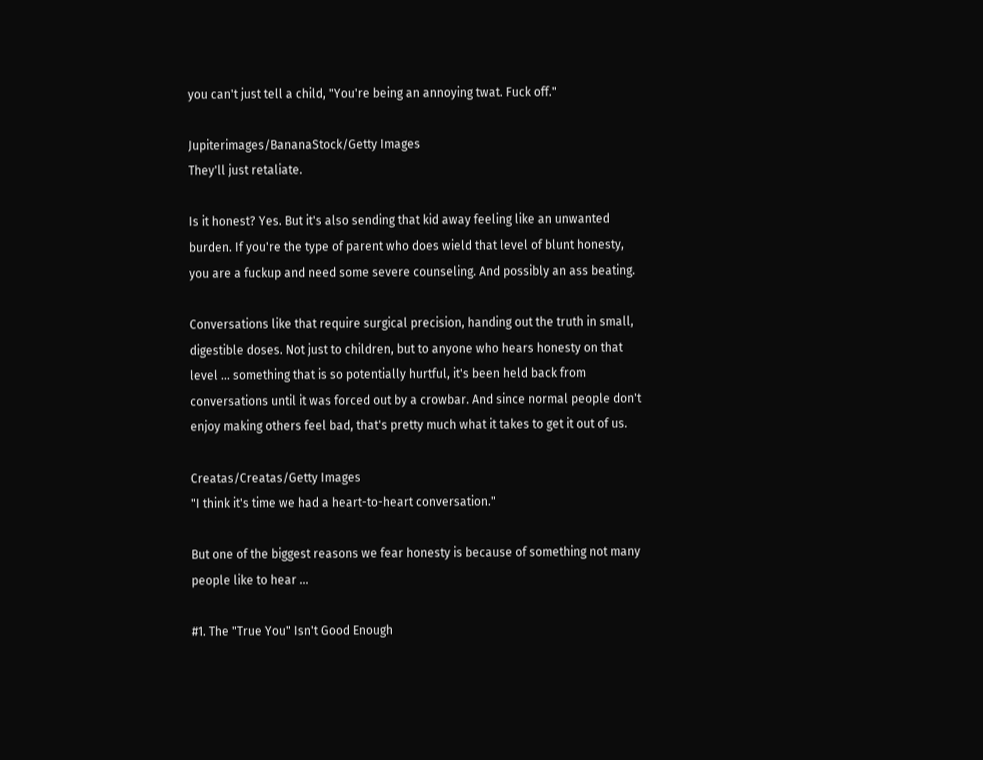you can't just tell a child, "You're being an annoying twat. Fuck off."

Jupiterimages/BananaStock/Getty Images
They'll just retaliate.

Is it honest? Yes. But it's also sending that kid away feeling like an unwanted burden. If you're the type of parent who does wield that level of blunt honesty, you are a fuckup and need some severe counseling. And possibly an ass beating.

Conversations like that require surgical precision, handing out the truth in small, digestible doses. Not just to children, but to anyone who hears honesty on that level ... something that is so potentially hurtful, it's been held back from conversations until it was forced out by a crowbar. And since normal people don't enjoy making others feel bad, that's pretty much what it takes to get it out of us.

Creatas/Creatas/Getty Images
"I think it's time we had a heart-to-heart conversation."

But one of the biggest reasons we fear honesty is because of something not many people like to hear ...

#1. The "True You" Isn't Good Enough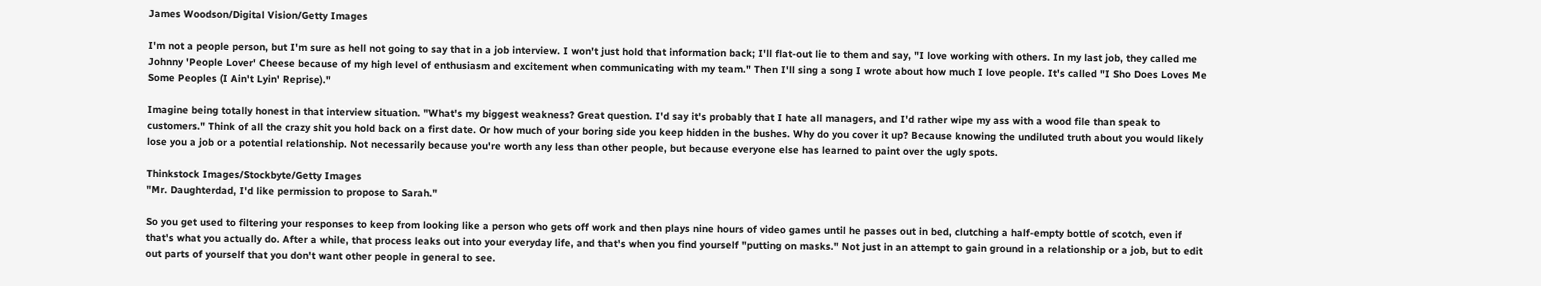James Woodson/Digital Vision/Getty Images

I'm not a people person, but I'm sure as hell not going to say that in a job interview. I won't just hold that information back; I'll flat-out lie to them and say, "I love working with others. In my last job, they called me Johnny 'People Lover' Cheese because of my high level of enthusiasm and excitement when communicating with my team." Then I'll sing a song I wrote about how much I love people. It's called "I Sho Does Loves Me Some Peoples (I Ain't Lyin' Reprise)."

Imagine being totally honest in that interview situation. "What's my biggest weakness? Great question. I'd say it's probably that I hate all managers, and I'd rather wipe my ass with a wood file than speak to customers." Think of all the crazy shit you hold back on a first date. Or how much of your boring side you keep hidden in the bushes. Why do you cover it up? Because knowing the undiluted truth about you would likely lose you a job or a potential relationship. Not necessarily because you're worth any less than other people, but because everyone else has learned to paint over the ugly spots.

Thinkstock Images/Stockbyte/Getty Images
"Mr. Daughterdad, I'd like permission to propose to Sarah."

So you get used to filtering your responses to keep from looking like a person who gets off work and then plays nine hours of video games until he passes out in bed, clutching a half-empty bottle of scotch, even if that's what you actually do. After a while, that process leaks out into your everyday life, and that's when you find yourself "putting on masks." Not just in an attempt to gain ground in a relationship or a job, but to edit out parts of yourself that you don't want other people in general to see.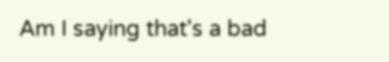Am I saying that's a bad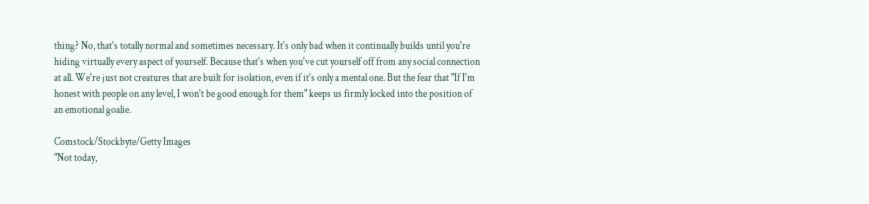thing? No, that's totally normal and sometimes necessary. It's only bad when it continually builds until you're hiding virtually every aspect of yourself. Because that's when you've cut yourself off from any social connection at all. We're just not creatures that are built for isolation, even if it's only a mental one. But the fear that "If I'm honest with people on any level, I won't be good enough for them" keeps us firmly locked into the position of an emotional goalie.

Comstock/Stockbyte/Getty Images
"Not today,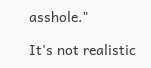asshole."

It's not realistic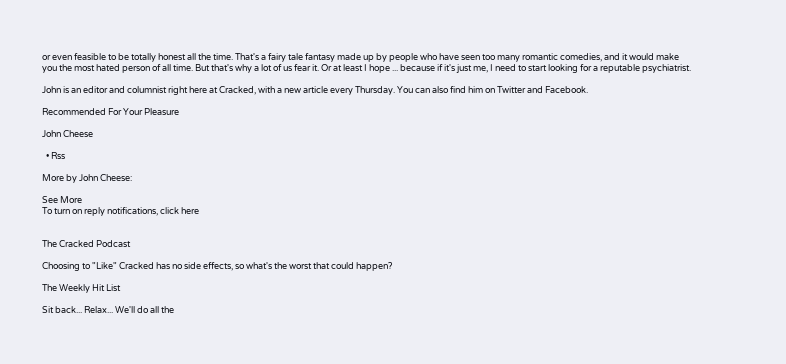or even feasible to be totally honest all the time. That's a fairy tale fantasy made up by people who have seen too many romantic comedies, and it would make you the most hated person of all time. But that's why a lot of us fear it. Or at least I hope ... because if it's just me, I need to start looking for a reputable psychiatrist.

John is an editor and columnist right here at Cracked, with a new article every Thursday. You can also find him on Twitter and Facebook.

Recommended For Your Pleasure

John Cheese

  • Rss

More by John Cheese:

See More
To turn on reply notifications, click here


The Cracked Podcast

Choosing to "Like" Cracked has no side effects, so what's the worst that could happen?

The Weekly Hit List

Sit back... Relax... We'll do all the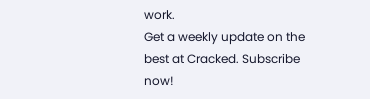work.
Get a weekly update on the best at Cracked. Subscribe now!